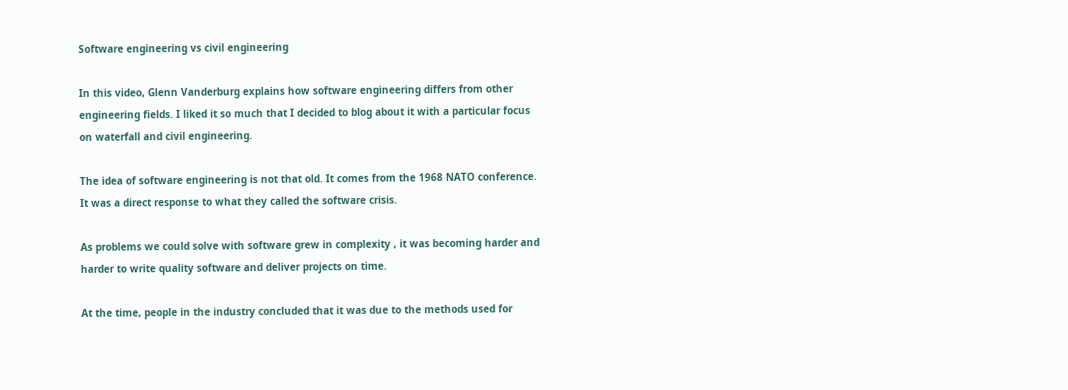Software engineering vs civil engineering

In this video, Glenn Vanderburg explains how software engineering differs from other engineering fields. I liked it so much that I decided to blog about it with a particular focus on waterfall and civil engineering.

The idea of software engineering is not that old. It comes from the 1968 NATO conference. It was a direct response to what they called the software crisis.

As problems we could solve with software grew in complexity , it was becoming harder and harder to write quality software and deliver projects on time.

At the time, people in the industry concluded that it was due to the methods used for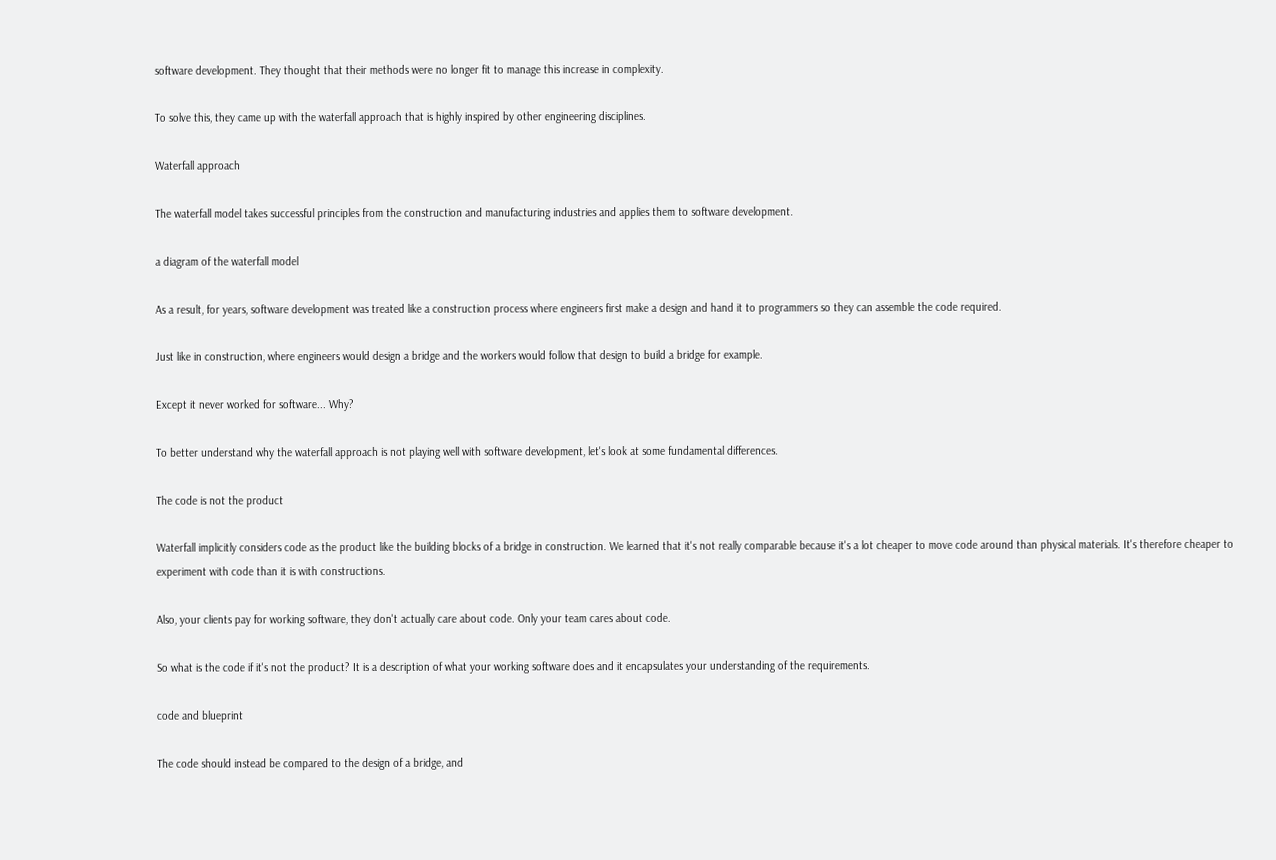software development. They thought that their methods were no longer fit to manage this increase in complexity.

To solve this, they came up with the waterfall approach that is highly inspired by other engineering disciplines.

Waterfall approach

The waterfall model takes successful principles from the construction and manufacturing industries and applies them to software development.

a diagram of the waterfall model

As a result, for years, software development was treated like a construction process where engineers first make a design and hand it to programmers so they can assemble the code required.

Just like in construction, where engineers would design a bridge and the workers would follow that design to build a bridge for example.

Except it never worked for software... Why?

To better understand why the waterfall approach is not playing well with software development, let's look at some fundamental differences.

The code is not the product

Waterfall implicitly considers code as the product like the building blocks of a bridge in construction. We learned that it's not really comparable because it's a lot cheaper to move code around than physical materials. It's therefore cheaper to experiment with code than it is with constructions.

Also, your clients pay for working software, they don't actually care about code. Only your team cares about code.

So what is the code if it's not the product? It is a description of what your working software does and it encapsulates your understanding of the requirements.

code and blueprint

The code should instead be compared to the design of a bridge, and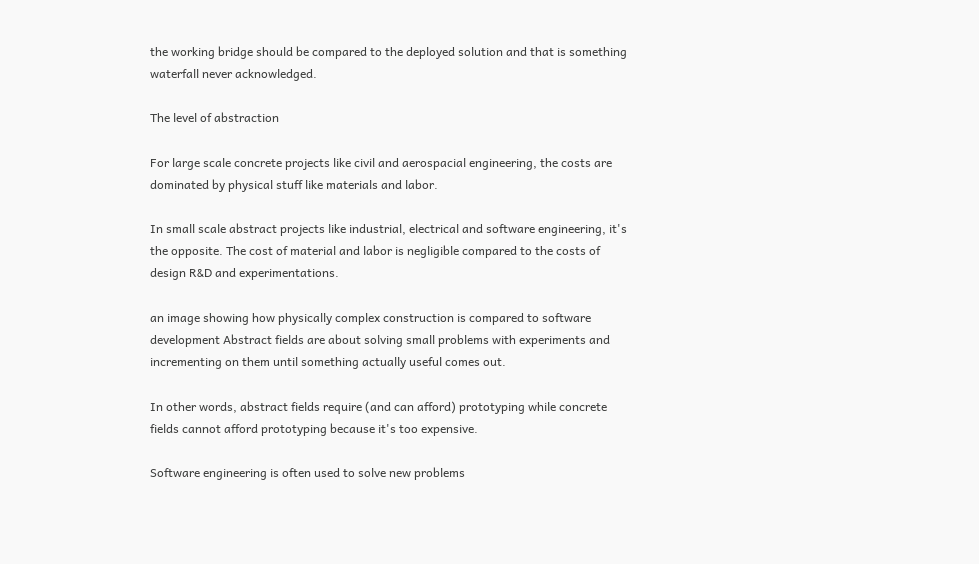the working bridge should be compared to the deployed solution and that is something waterfall never acknowledged.

The level of abstraction

For large scale concrete projects like civil and aerospacial engineering, the costs are dominated by physical stuff like materials and labor.

In small scale abstract projects like industrial, electrical and software engineering, it's the opposite. The cost of material and labor is negligible compared to the costs of design R&D and experimentations.

an image showing how physically complex construction is compared to software development Abstract fields are about solving small problems with experiments and incrementing on them until something actually useful comes out.

In other words, abstract fields require (and can afford) prototyping while concrete fields cannot afford prototyping because it's too expensive.

Software engineering is often used to solve new problems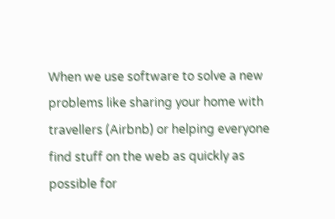When we use software to solve a new problems like sharing your home with travellers (Airbnb) or helping everyone find stuff on the web as quickly as possible for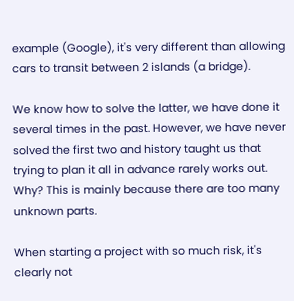example (Google), it's very different than allowing cars to transit between 2 islands (a bridge).

We know how to solve the latter, we have done it several times in the past. However, we have never solved the first two and history taught us that trying to plan it all in advance rarely works out. Why? This is mainly because there are too many unknown parts.

When starting a project with so much risk, it's clearly not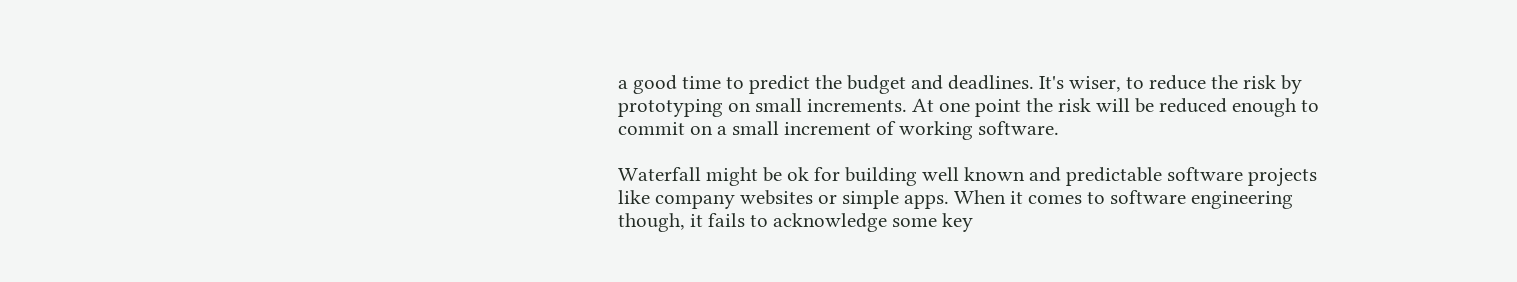a good time to predict the budget and deadlines. It's wiser, to reduce the risk by prototyping on small increments. At one point the risk will be reduced enough to commit on a small increment of working software.

Waterfall might be ok for building well known and predictable software projects like company websites or simple apps. When it comes to software engineering though, it fails to acknowledge some key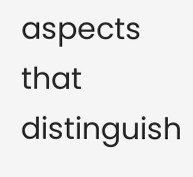aspects that distinguish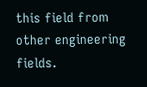this field from other engineering fields.